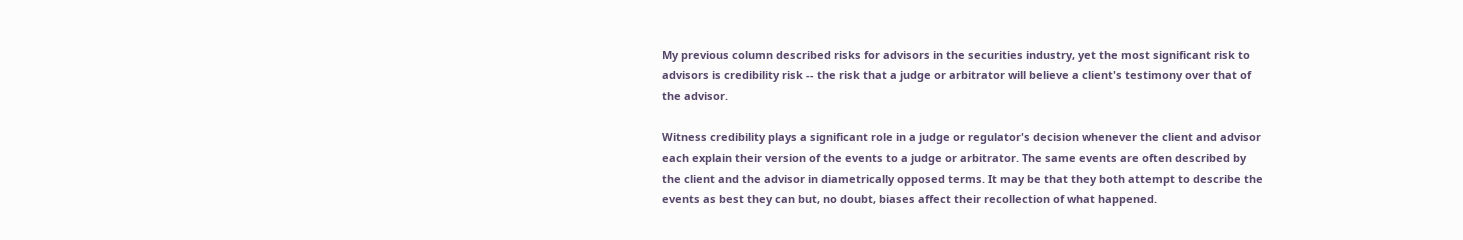My previous column described risks for advisors in the securities industry, yet the most significant risk to advisors is credibility risk -- the risk that a judge or arbitrator will believe a client's testimony over that of the advisor.

Witness credibility plays a significant role in a judge or regulator's decision whenever the client and advisor each explain their version of the events to a judge or arbitrator. The same events are often described by the client and the advisor in diametrically opposed terms. It may be that they both attempt to describe the events as best they can but, no doubt, biases affect their recollection of what happened.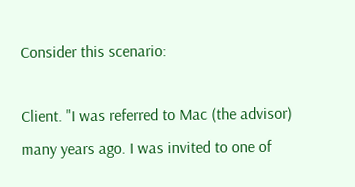Consider this scenario:

Client. "I was referred to Mac (the advisor) many years ago. I was invited to one of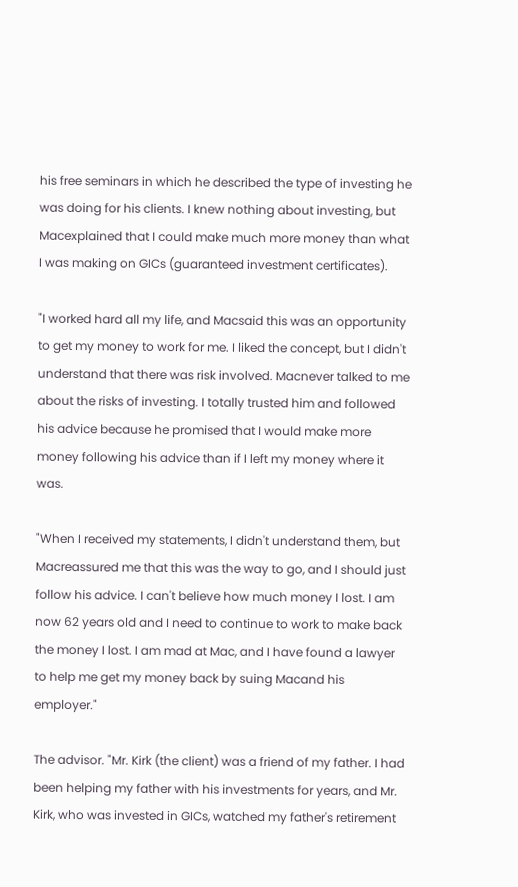his free seminars in which he described the type of investing he was doing for his clients. I knew nothing about investing, but Macexplained that I could make much more money than what I was making on GICs (guaranteed investment certificates).

"I worked hard all my life, and Macsaid this was an opportunity to get my money to work for me. I liked the concept, but I didn't understand that there was risk involved. Macnever talked to me about the risks of investing. I totally trusted him and followed his advice because he promised that I would make more money following his advice than if I left my money where it was.

"When I received my statements, I didn't understand them, but Macreassured me that this was the way to go, and I should just follow his advice. I can't believe how much money I lost. I am now 62 years old and I need to continue to work to make back the money I lost. I am mad at Mac, and I have found a lawyer to help me get my money back by suing Macand his employer."

The advisor. "Mr. Kirk (the client) was a friend of my father. I had been helping my father with his investments for years, and Mr. Kirk, who was invested in GICs, watched my father's retirement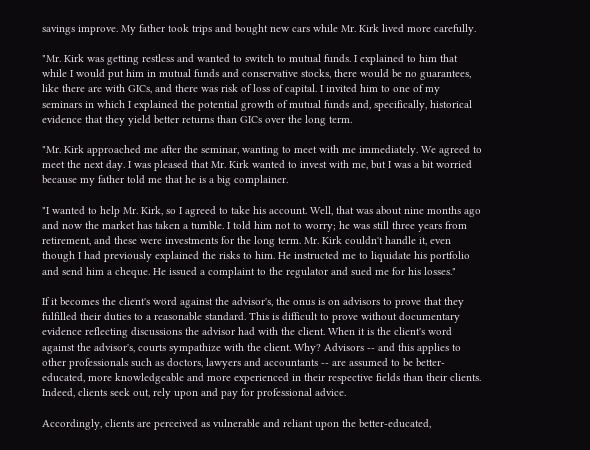savings improve. My father took trips and bought new cars while Mr. Kirk lived more carefully.

"Mr. Kirk was getting restless and wanted to switch to mutual funds. I explained to him that while I would put him in mutual funds and conservative stocks, there would be no guarantees, like there are with GICs, and there was risk of loss of capital. I invited him to one of my seminars in which I explained the potential growth of mutual funds and, specifically, historical evidence that they yield better returns than GICs over the long term.

"Mr. Kirk approached me after the seminar, wanting to meet with me immediately. We agreed to meet the next day. I was pleased that Mr. Kirk wanted to invest with me, but I was a bit worried because my father told me that he is a big complainer.

"I wanted to help Mr. Kirk, so I agreed to take his account. Well, that was about nine months ago and now the market has taken a tumble. I told him not to worry; he was still three years from retirement, and these were investments for the long term. Mr. Kirk couldn't handle it, even though I had previously explained the risks to him. He instructed me to liquidate his portfolio and send him a cheque. He issued a complaint to the regulator and sued me for his losses."

If it becomes the client's word against the advisor's, the onus is on advisors to prove that they fulfilled their duties to a reasonable standard. This is difficult to prove without documentary evidence reflecting discussions the advisor had with the client. When it is the client's word against the advisor's, courts sympathize with the client. Why? Advisors -- and this applies to other professionals such as doctors, lawyers and accountants -- are assumed to be better-educated, more knowledgeable and more experienced in their respective fields than their clients. Indeed, clients seek out, rely upon and pay for professional advice.

Accordingly, clients are perceived as vulnerable and reliant upon the better-educated,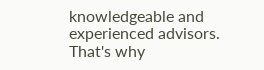knowledgeable and experienced advisors. That's why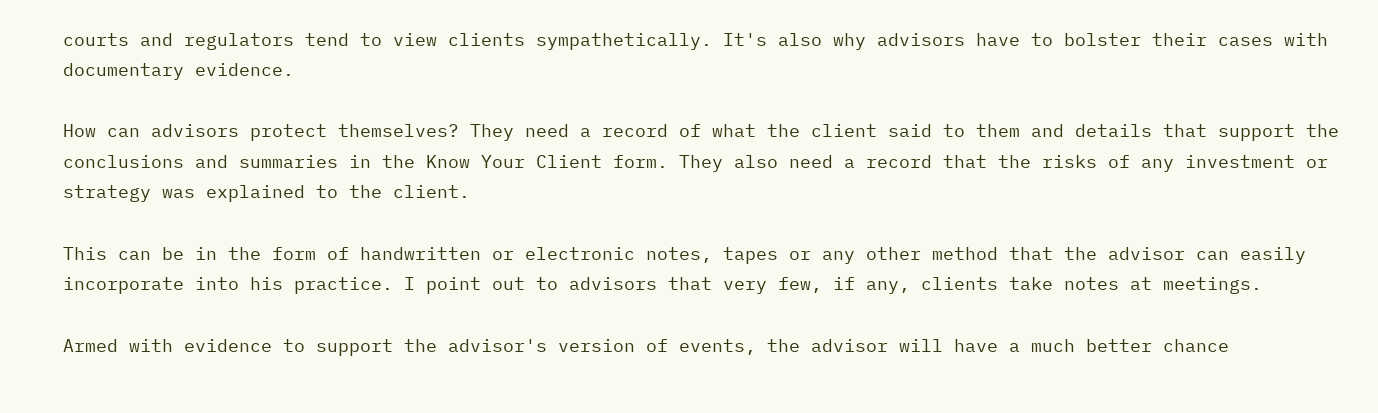courts and regulators tend to view clients sympathetically. It's also why advisors have to bolster their cases with documentary evidence.

How can advisors protect themselves? They need a record of what the client said to them and details that support the conclusions and summaries in the Know Your Client form. They also need a record that the risks of any investment or strategy was explained to the client.

This can be in the form of handwritten or electronic notes, tapes or any other method that the advisor can easily incorporate into his practice. I point out to advisors that very few, if any, clients take notes at meetings.

Armed with evidence to support the advisor's version of events, the advisor will have a much better chance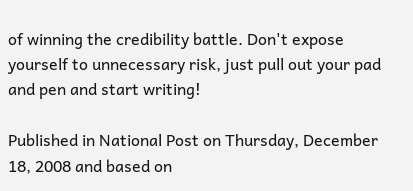of winning the credibility battle. Don't expose yourself to unnecessary risk, just pull out your pad and pen and start writing!

Published in National Post on Thursday, December 18, 2008 and based on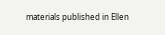materials published in Ellen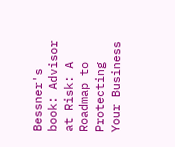Bessner's book: Advisor at Risk: A Roadmap to Protecting Your Business